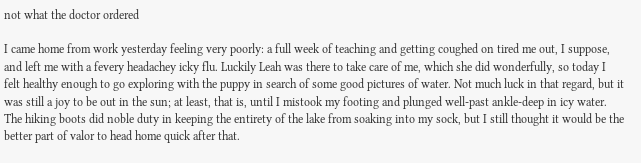not what the doctor ordered

I came home from work yesterday feeling very poorly: a full week of teaching and getting coughed on tired me out, I suppose, and left me with a fevery headachey icky flu. Luckily Leah was there to take care of me, which she did wonderfully, so today I felt healthy enough to go exploring with the puppy in search of some good pictures of water. Not much luck in that regard, but it was still a joy to be out in the sun; at least, that is, until I mistook my footing and plunged well-past ankle-deep in icy water. The hiking boots did noble duty in keeping the entirety of the lake from soaking into my sock, but I still thought it would be the better part of valor to head home quick after that.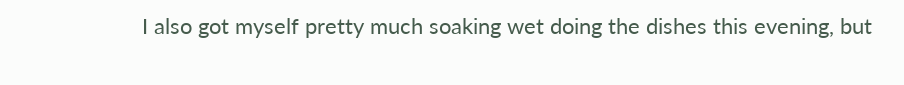I also got myself pretty much soaking wet doing the dishes this evening, but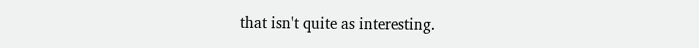that isn't quite as interesting.